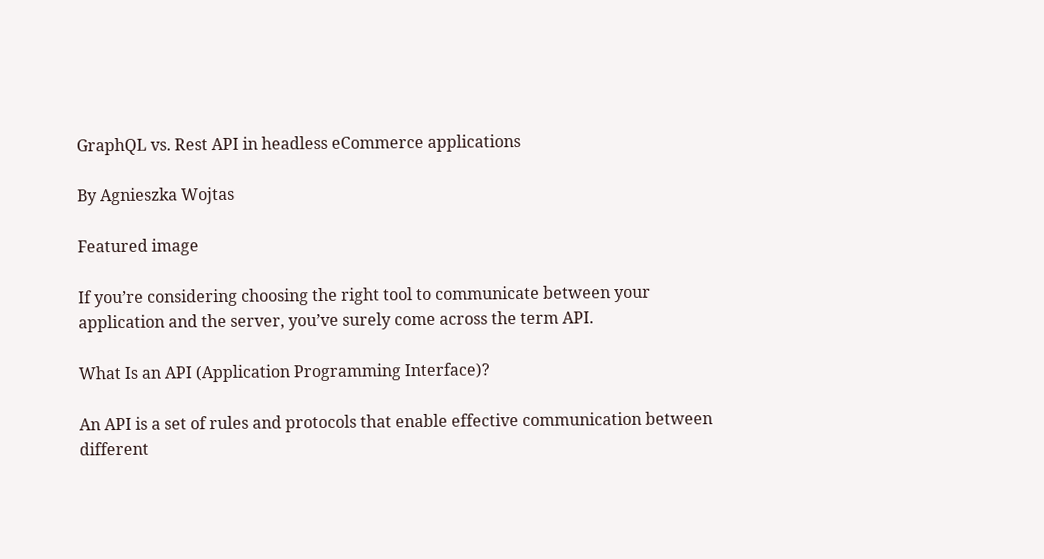GraphQL vs. Rest API in headless eCommerce applications

By Agnieszka Wojtas

Featured image

If you’re considering choosing the right tool to communicate between your application and the server, you’ve surely come across the term API.

What Is an API (Application Programming Interface)?

An API is a set of rules and protocols that enable effective communication between different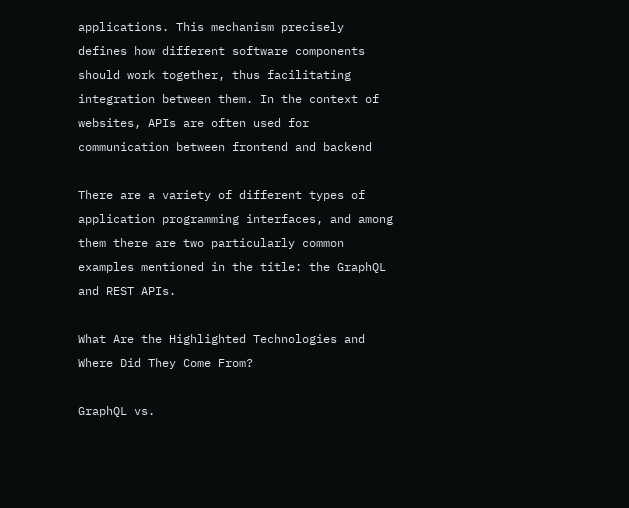applications. This mechanism precisely defines how different software components should work together, thus facilitating integration between them. In the context of websites, APIs are often used for communication between frontend and backend

There are a variety of different types of application programming interfaces, and among them there are two particularly common examples mentioned in the title: the GraphQL and REST APIs.

What Are the Highlighted Technologies and Where Did They Come From?

GraphQL vs.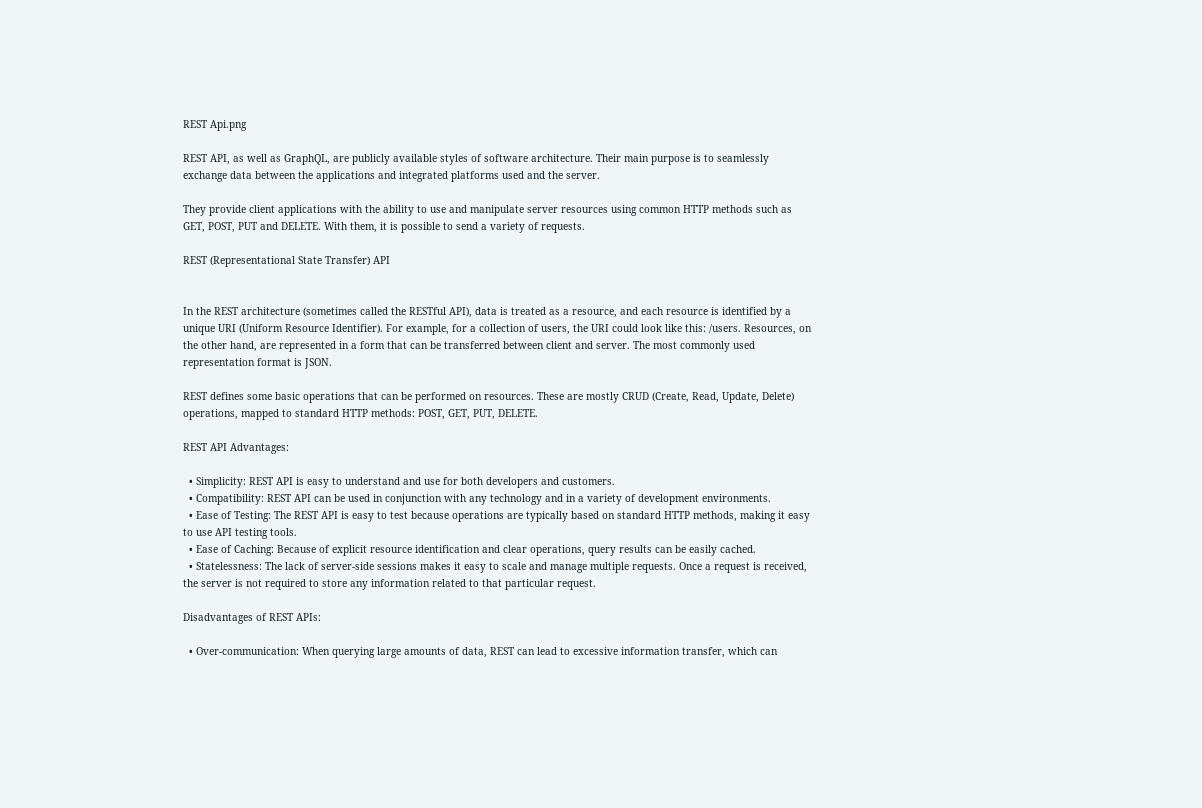REST Api.png

REST API, as well as GraphQL, are publicly available styles of software architecture. Their main purpose is to seamlessly exchange data between the applications and integrated platforms used and the server.

They provide client applications with the ability to use and manipulate server resources using common HTTP methods such as GET, POST, PUT and DELETE. With them, it is possible to send a variety of requests.

REST (Representational State Transfer) API


In the REST architecture (sometimes called the RESTful API), data is treated as a resource, and each resource is identified by a unique URI (Uniform Resource Identifier). For example, for a collection of users, the URI could look like this: /users. Resources, on the other hand, are represented in a form that can be transferred between client and server. The most commonly used representation format is JSON.

REST defines some basic operations that can be performed on resources. These are mostly CRUD (Create, Read, Update, Delete) operations, mapped to standard HTTP methods: POST, GET, PUT, DELETE.

REST API Advantages:

  • Simplicity: REST API is easy to understand and use for both developers and customers.
  • Compatibility: REST API can be used in conjunction with any technology and in a variety of development environments.
  • Ease of Testing: The REST API is easy to test because operations are typically based on standard HTTP methods, making it easy to use API testing tools.
  • Ease of Caching: Because of explicit resource identification and clear operations, query results can be easily cached.
  • Statelessness: The lack of server-side sessions makes it easy to scale and manage multiple requests. Once a request is received, the server is not required to store any information related to that particular request.

Disadvantages of REST APIs:

  • Over-communication: When querying large amounts of data, REST can lead to excessive information transfer, which can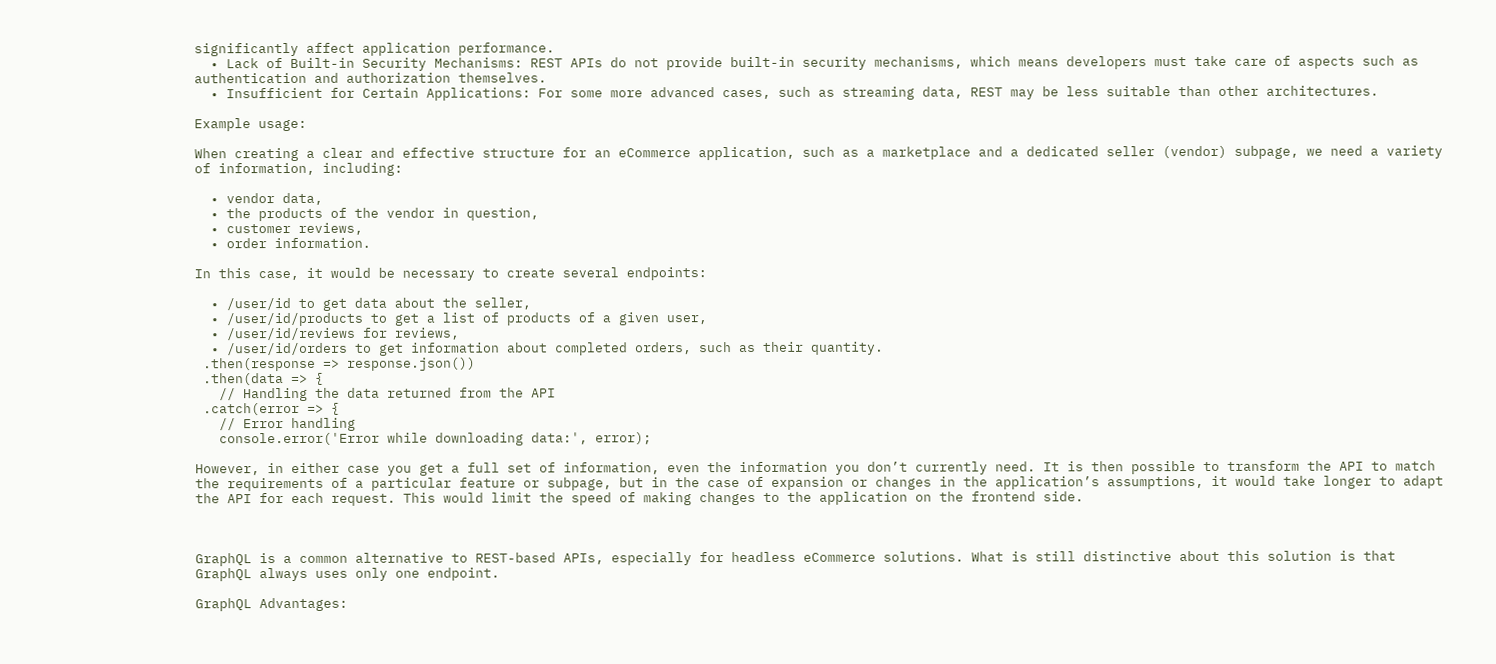significantly affect application performance.
  • Lack of Built-in Security Mechanisms: REST APIs do not provide built-in security mechanisms, which means developers must take care of aspects such as authentication and authorization themselves.
  • Insufficient for Certain Applications: For some more advanced cases, such as streaming data, REST may be less suitable than other architectures.

Example usage:

When creating a clear and effective structure for an eCommerce application, such as a marketplace and a dedicated seller (vendor) subpage, we need a variety of information, including:

  • vendor data,
  • the products of the vendor in question,
  • customer reviews,
  • order information.

In this case, it would be necessary to create several endpoints:

  • /user/id to get data about the seller,
  • /user/id/products to get a list of products of a given user,
  • /user/id/reviews for reviews,
  • /user/id/orders to get information about completed orders, such as their quantity.
 .then(response => response.json())
 .then(data => {
   // Handling the data returned from the API
 .catch(error => {
   // Error handling
   console.error('Error while downloading data:', error);

However, in either case you get a full set of information, even the information you don’t currently need. It is then possible to transform the API to match the requirements of a particular feature or subpage, but in the case of expansion or changes in the application’s assumptions, it would take longer to adapt the API for each request. This would limit the speed of making changes to the application on the frontend side.



GraphQL is a common alternative to REST-based APIs, especially for headless eCommerce solutions. What is still distinctive about this solution is that GraphQL always uses only one endpoint.

GraphQL Advantages: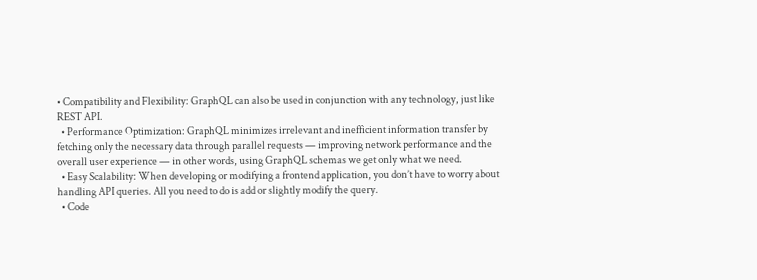• Compatibility and Flexibility: GraphQL can also be used in conjunction with any technology, just like REST API.
  • Performance Optimization: GraphQL minimizes irrelevant and inefficient information transfer by fetching only the necessary data through parallel requests — improving network performance and the overall user experience — in other words, using GraphQL schemas we get only what we need.
  • Easy Scalability: When developing or modifying a frontend application, you don’t have to worry about handling API queries. All you need to do is add or slightly modify the query.
  • Code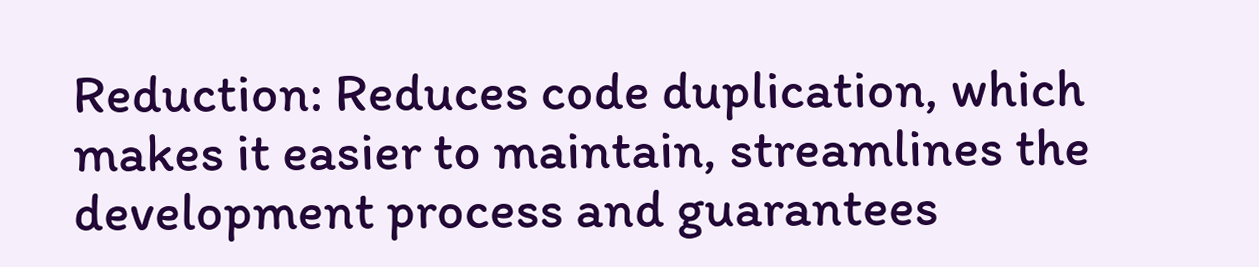Reduction: Reduces code duplication, which makes it easier to maintain, streamlines the development process and guarantees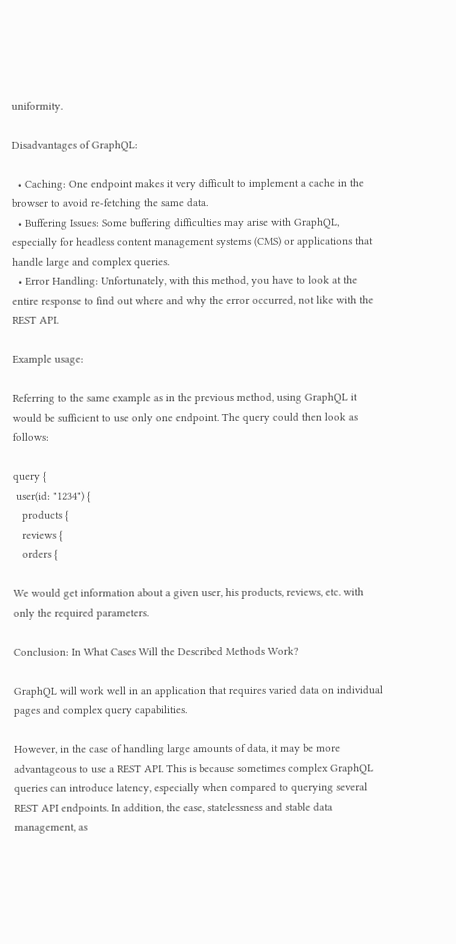uniformity.

Disadvantages of GraphQL:

  • Caching: One endpoint makes it very difficult to implement a cache in the browser to avoid re-fetching the same data.
  • Buffering Issues: Some buffering difficulties may arise with GraphQL, especially for headless content management systems (CMS) or applications that handle large and complex queries.
  • Error Handling: Unfortunately, with this method, you have to look at the entire response to find out where and why the error occurred, not like with the REST API.

Example usage:

Referring to the same example as in the previous method, using GraphQL it would be sufficient to use only one endpoint. The query could then look as follows:

query {
 user(id: "1234") {
   products {
   reviews {
   orders {

We would get information about a given user, his products, reviews, etc. with only the required parameters.

Conclusion: In What Cases Will the Described Methods Work?

GraphQL will work well in an application that requires varied data on individual pages and complex query capabilities.

However, in the case of handling large amounts of data, it may be more advantageous to use a REST API. This is because sometimes complex GraphQL queries can introduce latency, especially when compared to querying several REST API endpoints. In addition, the ease, statelessness and stable data management, as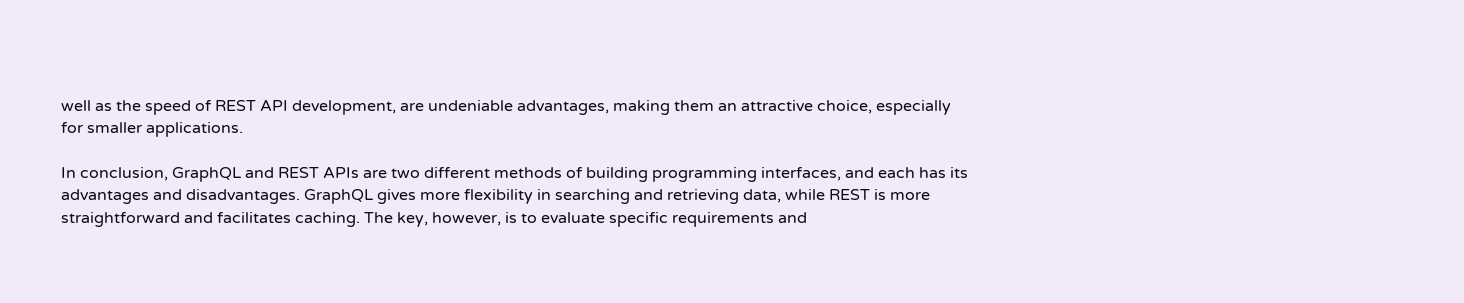well as the speed of REST API development, are undeniable advantages, making them an attractive choice, especially for smaller applications.

In conclusion, GraphQL and REST APIs are two different methods of building programming interfaces, and each has its advantages and disadvantages. GraphQL gives more flexibility in searching and retrieving data, while REST is more straightforward and facilitates caching. The key, however, is to evaluate specific requirements and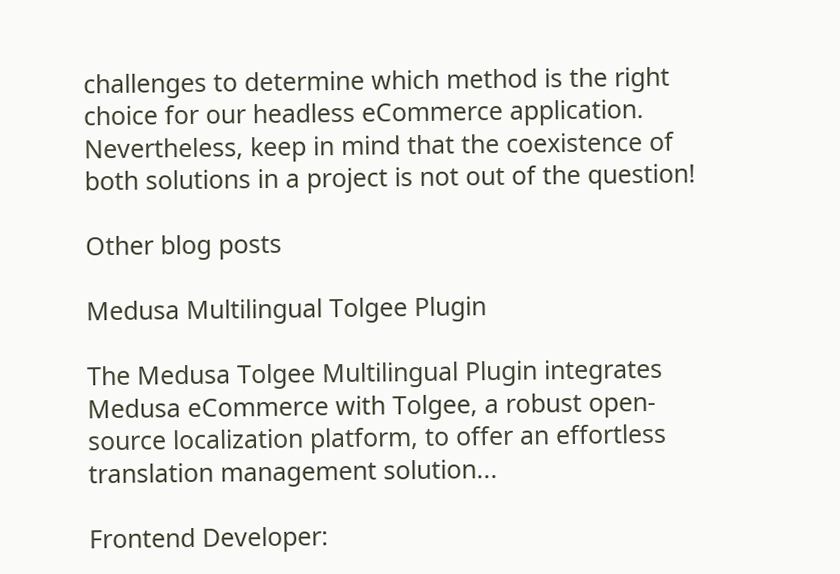challenges to determine which method is the right choice for our headless eCommerce application. Nevertheless, keep in mind that the coexistence of both solutions in a project is not out of the question!

Other blog posts

Medusa Multilingual Tolgee Plugin

The Medusa Tolgee Multilingual Plugin integrates Medusa eCommerce with Tolgee, a robust open-source localization platform, to offer an effortless translation management solution...

Frontend Developer: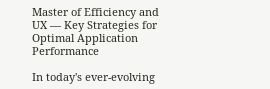Master of Efficiency and UX — Key Strategies for Optimal Application Performance

In today's ever-evolving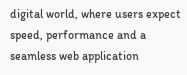digital world, where users expect speed, performance and a seamless web application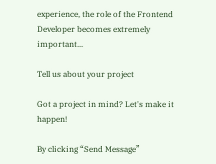experience, the role of the Frontend Developer becomes extremely important...

Tell us about your project

Got a project in mind? Let's make it happen!

By clicking “Send Message”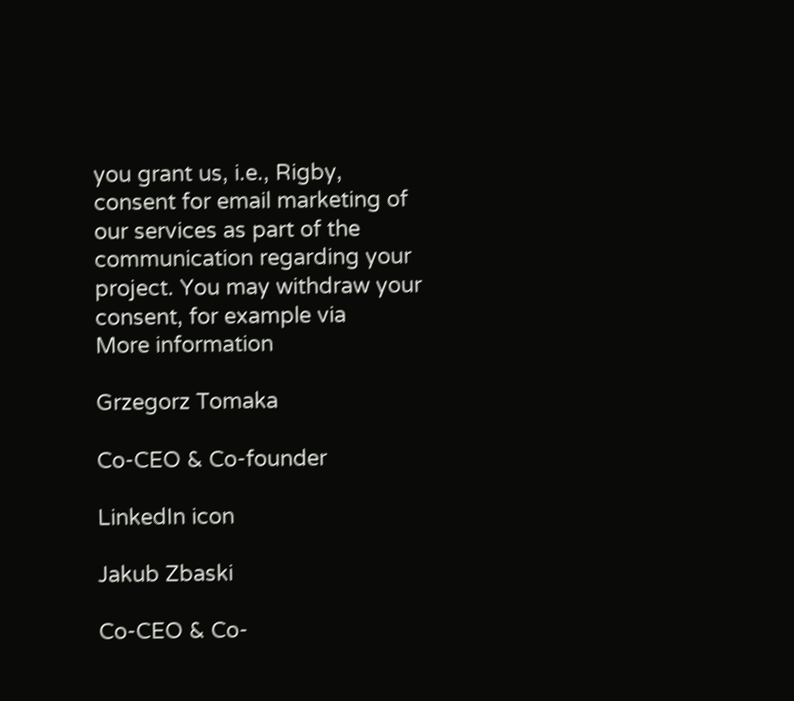you grant us, i.e., Rigby, consent for email marketing of our services as part of the communication regarding your project. You may withdraw your consent, for example via
More information

Grzegorz Tomaka

Co-CEO & Co-founder

LinkedIn icon

Jakub Zbaski

Co-CEO & Co-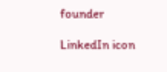founder

LinkedIn icon